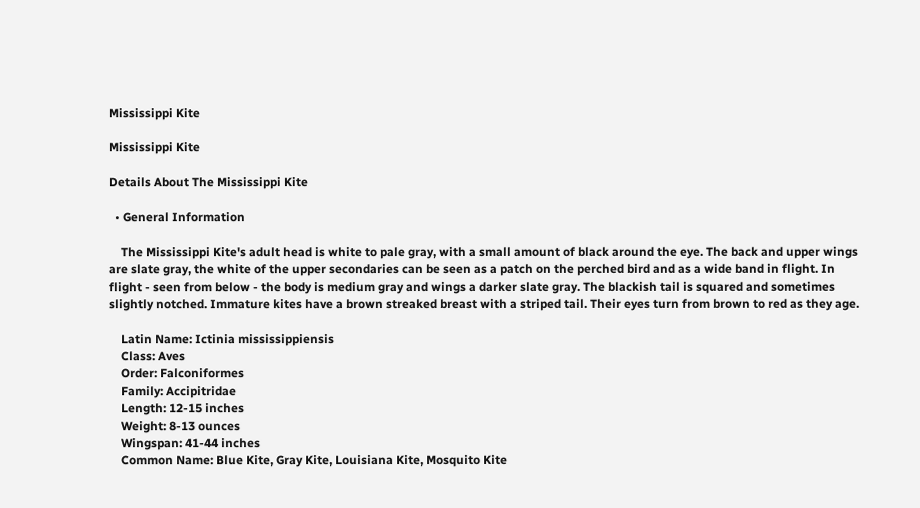Mississippi Kite

Mississippi Kite

Details About The Mississippi Kite

  • General Information

    The Mississippi Kite's adult head is white to pale gray, with a small amount of black around the eye. The back and upper wings are slate gray, the white of the upper secondaries can be seen as a patch on the perched bird and as a wide band in flight. In flight - seen from below - the body is medium gray and wings a darker slate gray. The blackish tail is squared and sometimes slightly notched. Immature kites have a brown streaked breast with a striped tail. Their eyes turn from brown to red as they age.

    Latin Name: Ictinia mississippiensis
    Class: Aves
    Order: Falconiformes
    Family: Accipitridae
    Length: 12-15 inches
    Weight: 8-13 ounces
    Wingspan: 41-44 inches
    Common Name: Blue Kite, Gray Kite, Louisiana Kite, Mosquito Kite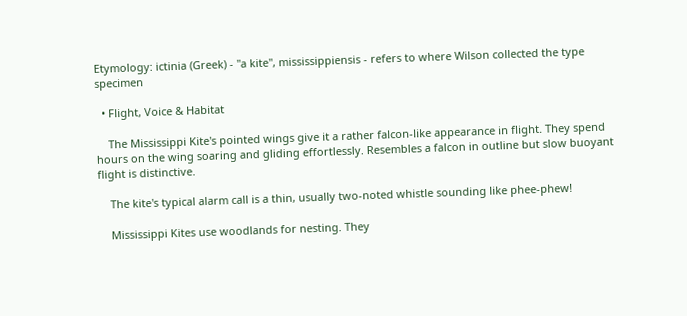Etymology: ictinia (Greek) - "a kite", mississippiensis - refers to where Wilson collected the type specimen

  • Flight, Voice & Habitat

    The Mississippi Kite's pointed wings give it a rather falcon-like appearance in flight. They spend hours on the wing soaring and gliding effortlessly. Resembles a falcon in outline but slow buoyant flight is distinctive.

    The kite's typical alarm call is a thin, usually two-noted whistle sounding like phee-phew!

    Mississippi Kites use woodlands for nesting. They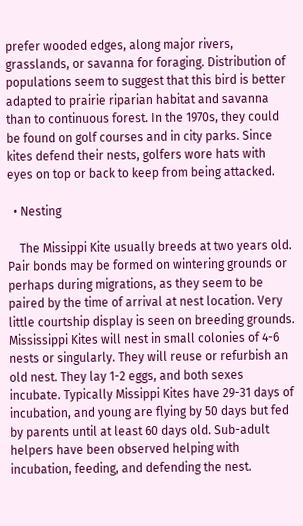prefer wooded edges, along major rivers, grasslands, or savanna for foraging. Distribution of populations seem to suggest that this bird is better adapted to prairie riparian habitat and savanna than to continuous forest. In the 1970s, they could be found on golf courses and in city parks. Since kites defend their nests, golfers wore hats with eyes on top or back to keep from being attacked.

  • Nesting

    The Missippi Kite usually breeds at two years old. Pair bonds may be formed on wintering grounds or perhaps during migrations, as they seem to be paired by the time of arrival at nest location. Very little courtship display is seen on breeding grounds. Mississippi Kites will nest in small colonies of 4-6 nests or singularly. They will reuse or refurbish an old nest. They lay 1-2 eggs, and both sexes incubate. Typically Missippi Kites have 29-31 days of incubation, and young are flying by 50 days but fed by parents until at least 60 days old. Sub-adult helpers have been observed helping with incubation, feeding, and defending the nest.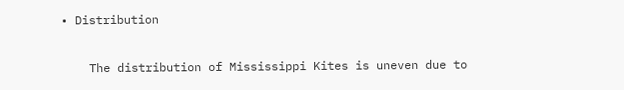• Distribution

    The distribution of Mississippi Kites is uneven due to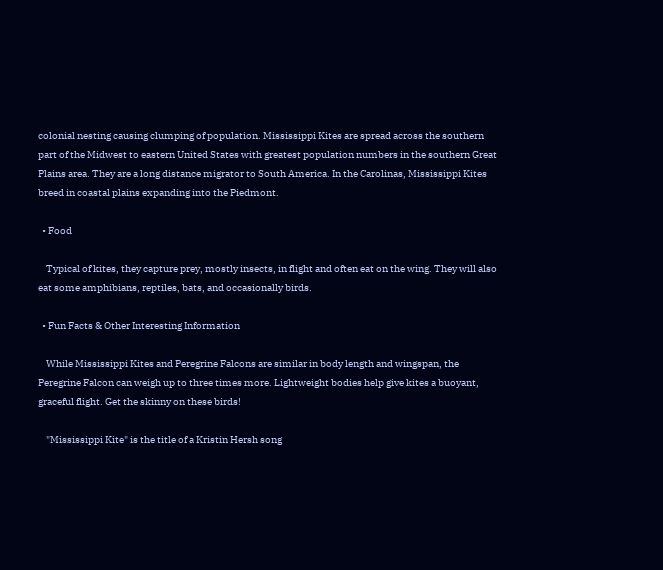colonial nesting causing clumping of population. Mississippi Kites are spread across the southern part of the Midwest to eastern United States with greatest population numbers in the southern Great Plains area. They are a long distance migrator to South America. In the Carolinas, Mississippi Kites breed in coastal plains expanding into the Piedmont.

  • Food

    Typical of kites, they capture prey, mostly insects, in flight and often eat on the wing. They will also eat some amphibians, reptiles, bats, and occasionally birds.

  • Fun Facts & Other Interesting Information

    While Mississippi Kites and Peregrine Falcons are similar in body length and wingspan, the Peregrine Falcon can weigh up to three times more. Lightweight bodies help give kites a buoyant, graceful flight. Get the skinny on these birds!

    "Mississippi Kite" is the title of a Kristin Hersh song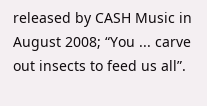released by CASH Music in August 2008; “You ... carve out insects to feed us all”.